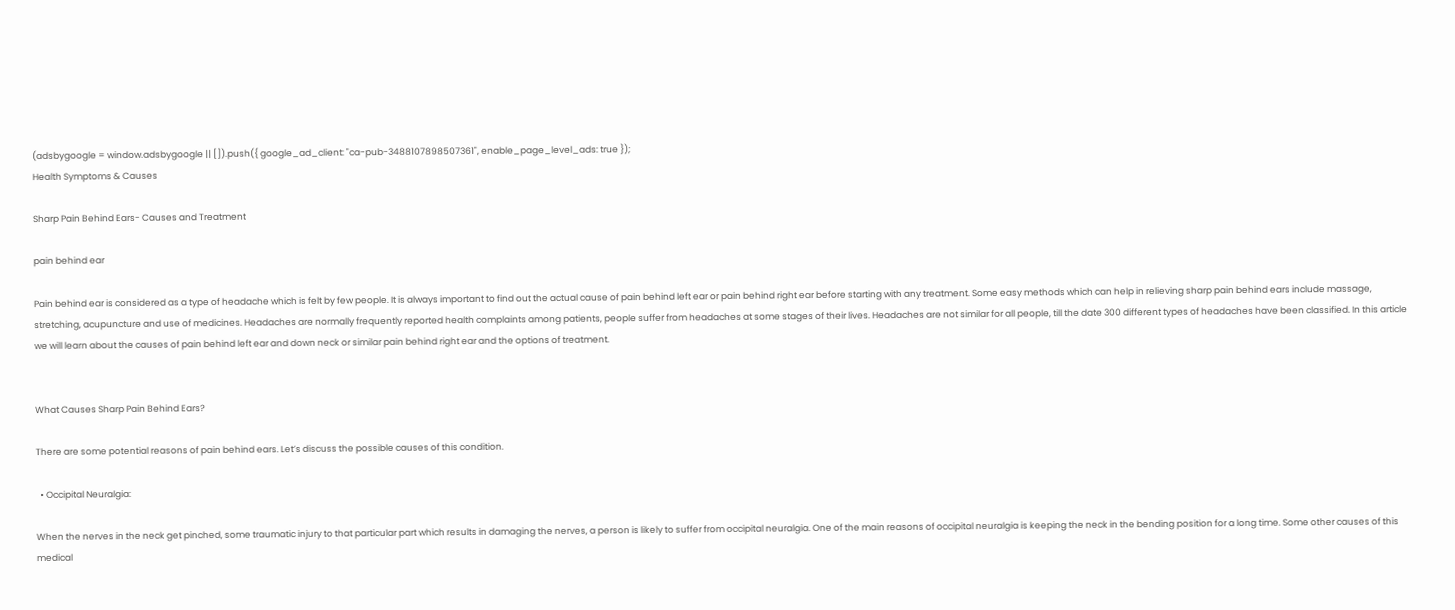(adsbygoogle = window.adsbygoogle || []).push({ google_ad_client: "ca-pub-3488107898507361", enable_page_level_ads: true });
Health Symptoms & Causes

Sharp Pain Behind Ears- Causes and Treatment

pain behind ear

Pain behind ear is considered as a type of headache which is felt by few people. It is always important to find out the actual cause of pain behind left ear or pain behind right ear before starting with any treatment. Some easy methods which can help in relieving sharp pain behind ears include massage, stretching, acupuncture and use of medicines. Headaches are normally frequently reported health complaints among patients, people suffer from headaches at some stages of their lives. Headaches are not similar for all people, till the date 300 different types of headaches have been classified. In this article we will learn about the causes of pain behind left ear and down neck or similar pain behind right ear and the options of treatment.


What Causes Sharp Pain Behind Ears?

There are some potential reasons of pain behind ears. Let’s discuss the possible causes of this condition.

  • Occipital Neuralgia:

When the nerves in the neck get pinched, some traumatic injury to that particular part which results in damaging the nerves, a person is likely to suffer from occipital neuralgia. One of the main reasons of occipital neuralgia is keeping the neck in the bending position for a long time. Some other causes of this medical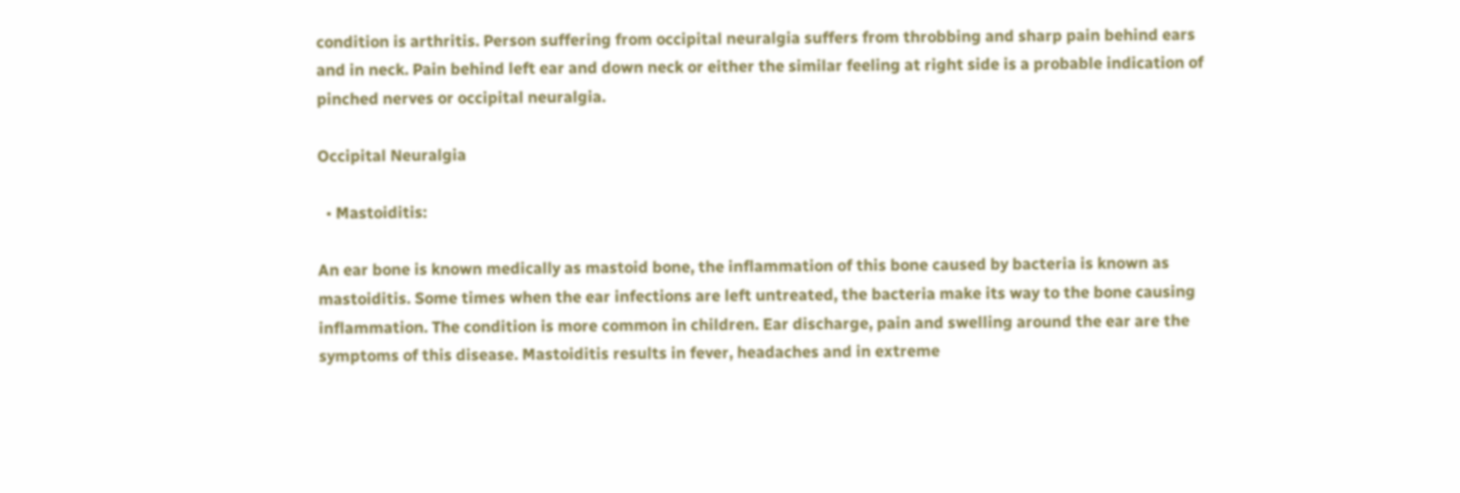condition is arthritis. Person suffering from occipital neuralgia suffers from throbbing and sharp pain behind ears and in neck. Pain behind left ear and down neck or either the similar feeling at right side is a probable indication of pinched nerves or occipital neuralgia.

Occipital Neuralgia

  • Mastoiditis:

An ear bone is known medically as mastoid bone, the inflammation of this bone caused by bacteria is known as mastoiditis. Some times when the ear infections are left untreated, the bacteria make its way to the bone causing inflammation. The condition is more common in children. Ear discharge, pain and swelling around the ear are the symptoms of this disease. Mastoiditis results in fever, headaches and in extreme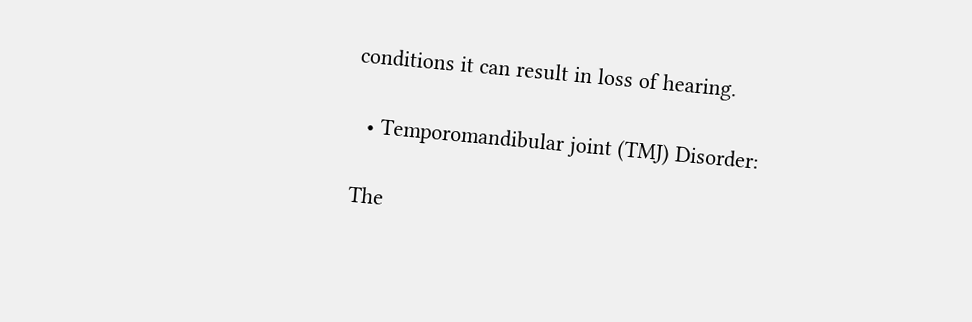conditions it can result in loss of hearing.

  • Temporomandibular joint (TMJ) Disorder:

The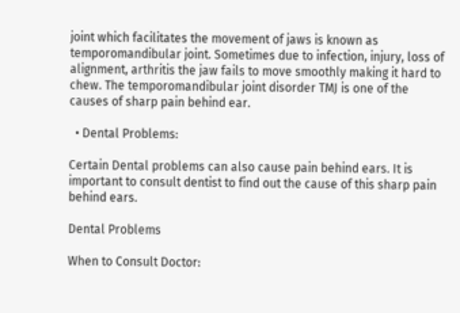joint which facilitates the movement of jaws is known as temporomandibular joint. Sometimes due to infection, injury, loss of alignment, arthritis the jaw fails to move smoothly making it hard to chew. The temporomandibular joint disorder TMJ is one of the causes of sharp pain behind ear.

  • Dental Problems:

Certain Dental problems can also cause pain behind ears. It is important to consult dentist to find out the cause of this sharp pain behind ears.

Dental Problems

When to Consult Doctor: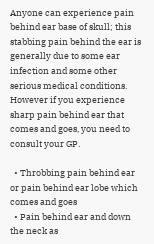Anyone can experience pain behind ear base of skull; this stabbing pain behind the ear is generally due to some ear infection and some other serious medical conditions. However if you experience sharp pain behind ear that comes and goes, you need to consult your GP.

  • Throbbing pain behind ear or pain behind ear lobe which comes and goes
  • Pain behind ear and down the neck as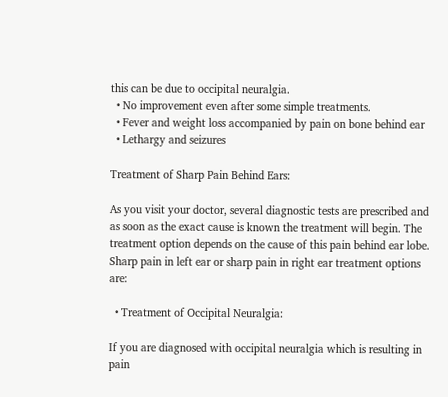this can be due to occipital neuralgia.
  • No improvement even after some simple treatments.
  • Fever and weight loss accompanied by pain on bone behind ear
  • Lethargy and seizures

Treatment of Sharp Pain Behind Ears:

As you visit your doctor, several diagnostic tests are prescribed and as soon as the exact cause is known the treatment will begin. The treatment option depends on the cause of this pain behind ear lobe. Sharp pain in left ear or sharp pain in right ear treatment options are:

  • Treatment of Occipital Neuralgia:

If you are diagnosed with occipital neuralgia which is resulting in pain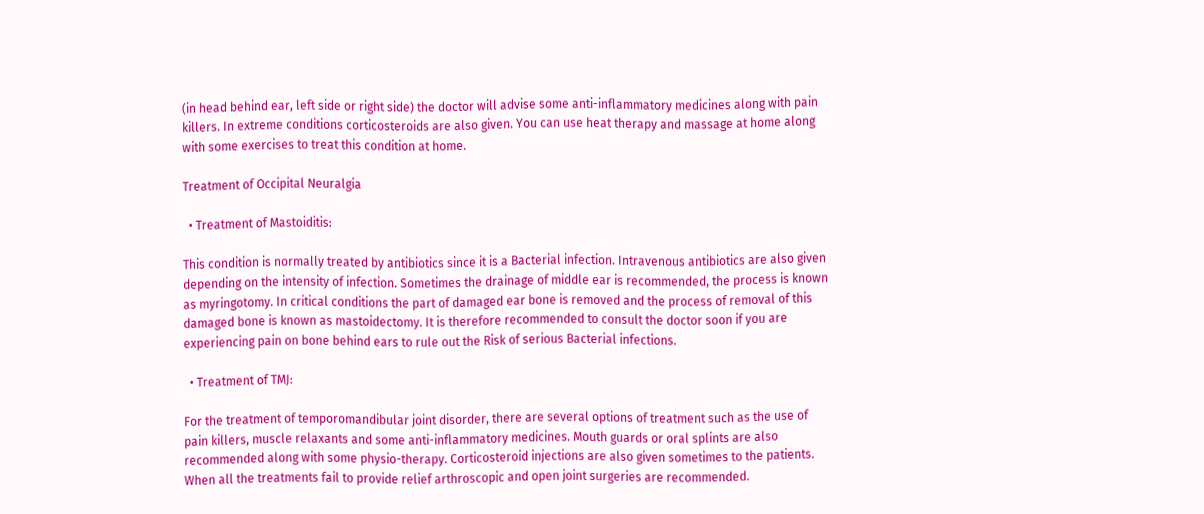(in head behind ear, left side or right side) the doctor will advise some anti-inflammatory medicines along with pain killers. In extreme conditions corticosteroids are also given. You can use heat therapy and massage at home along with some exercises to treat this condition at home.

Treatment of Occipital Neuralgia

  • Treatment of Mastoiditis:

This condition is normally treated by antibiotics since it is a Bacterial infection. Intravenous antibiotics are also given depending on the intensity of infection. Sometimes the drainage of middle ear is recommended, the process is known as myringotomy. In critical conditions the part of damaged ear bone is removed and the process of removal of this damaged bone is known as mastoidectomy. It is therefore recommended to consult the doctor soon if you are experiencing pain on bone behind ears to rule out the Risk of serious Bacterial infections.

  • Treatment of TMJ:

For the treatment of temporomandibular joint disorder, there are several options of treatment such as the use of pain killers, muscle relaxants and some anti-inflammatory medicines. Mouth guards or oral splints are also recommended along with some physio-therapy. Corticosteroid injections are also given sometimes to the patients. When all the treatments fail to provide relief arthroscopic and open joint surgeries are recommended.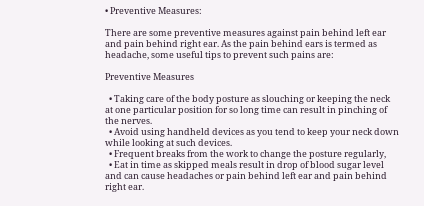• Preventive Measures:

There are some preventive measures against pain behind left ear and pain behind right ear. As the pain behind ears is termed as headache, some useful tips to prevent such pains are:

Preventive Measures

  • Taking care of the body posture as slouching or keeping the neck at one particular position for so long time can result in pinching of the nerves.
  • Avoid using handheld devices as you tend to keep your neck down while looking at such devices.
  • Frequent breaks from the work to change the posture regularly,
  • Eat in time as skipped meals result in drop of blood sugar level and can cause headaches or pain behind left ear and pain behind right ear.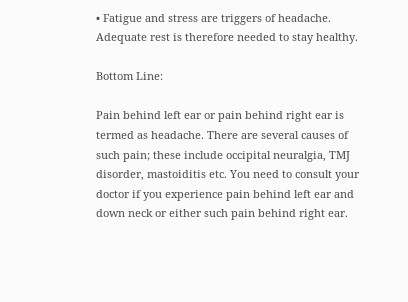• Fatigue and stress are triggers of headache. Adequate rest is therefore needed to stay healthy.

Bottom Line:

Pain behind left ear or pain behind right ear is termed as headache. There are several causes of such pain; these include occipital neuralgia, TMJ disorder, mastoiditis etc. You need to consult your doctor if you experience pain behind left ear and down neck or either such pain behind right ear.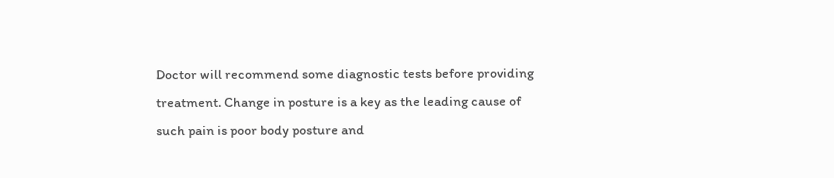Doctor will recommend some diagnostic tests before providing treatment. Change in posture is a key as the leading cause of such pain is poor body posture and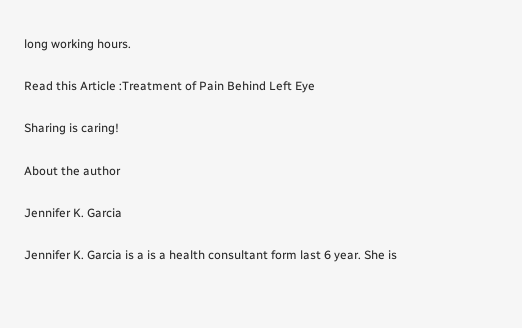long working hours.

Read this Article :Treatment of Pain Behind Left Eye

Sharing is caring!

About the author

Jennifer K. Garcia

Jennifer K. Garcia is a is a health consultant form last 6 year. She is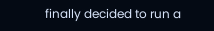finally decided to run a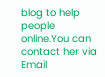blog to help people online.You can contact her via Email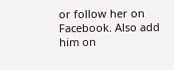or follow her on Facebook. Also add him on